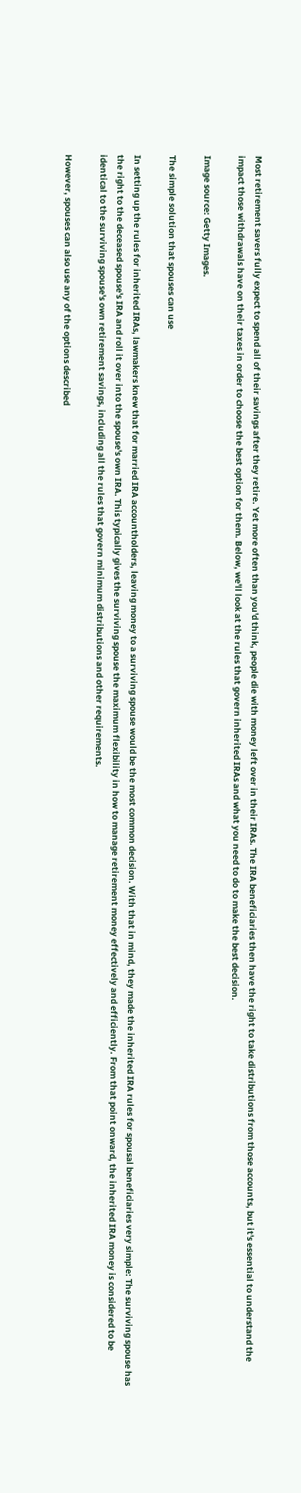Most retirement savers fully expect to spend all of their savings after they retire. Yet more often than you'd think, people die with money left over in their IRAs. The IRA beneficiaries then have the right to take distributions from those accounts, but it's essential to understand the impact those withdrawals have on their taxes in order to choose the best option for them. Below, we'll look at the rules that govern inherited IRAs and what you need to do to make the best decision.

Image source: Getty Images.

The simple solution that spouses can use

In setting up the rules for inherited IRAs, lawmakers knew that for married IRA accountholders, leaving money to a surviving spouse would be the most common decision. With that in mind, they made the inherited IRA rules for spousal beneficiaries very simple: The surviving spouse has the right to the deceased spouse's IRA and roll it over into the spouse's own IRA. This typically gives the surviving spouse the maximum flexibility in how to manage retirement money effectively and efficiently. From that point onward, the inherited IRA money is considered to be identical to the surviving spouse's own retirement savings, including all the rules that govern minimum distributions and other requirements.

However, spouses can also use any of the options described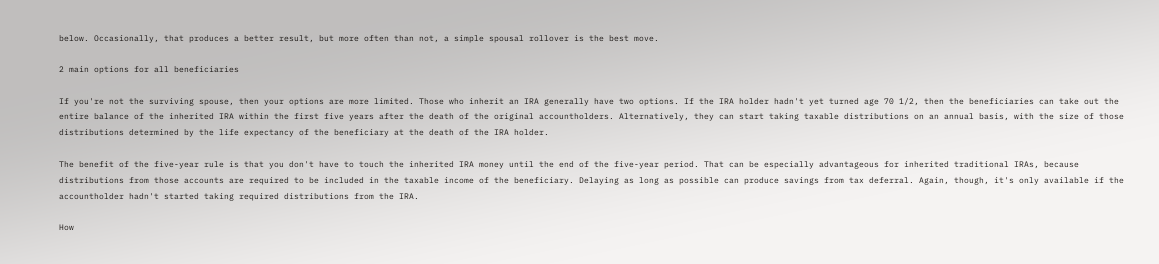below. Occasionally, that produces a better result, but more often than not, a simple spousal rollover is the best move.

2 main options for all beneficiaries

If you're not the surviving spouse, then your options are more limited. Those who inherit an IRA generally have two options. If the IRA holder hadn't yet turned age 70 1/2, then the beneficiaries can take out the entire balance of the inherited IRA within the first five years after the death of the original accountholders. Alternatively, they can start taking taxable distributions on an annual basis, with the size of those distributions determined by the life expectancy of the beneficiary at the death of the IRA holder.

The benefit of the five-year rule is that you don't have to touch the inherited IRA money until the end of the five-year period. That can be especially advantageous for inherited traditional IRAs, because distributions from those accounts are required to be included in the taxable income of the beneficiary. Delaying as long as possible can produce savings from tax deferral. Again, though, it's only available if the accountholder hadn't started taking required distributions from the IRA.

How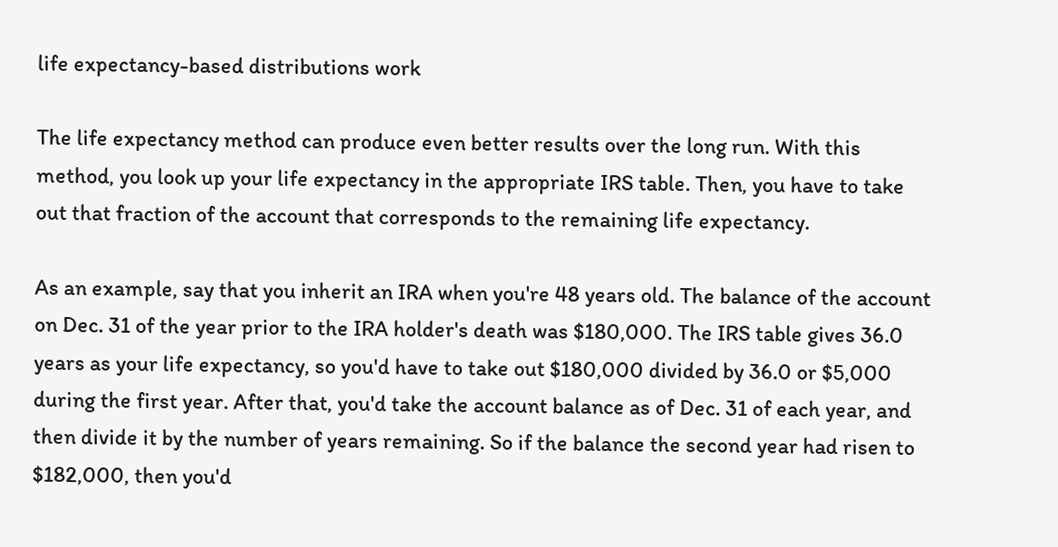life expectancy-based distributions work

The life expectancy method can produce even better results over the long run. With this method, you look up your life expectancy in the appropriate IRS table. Then, you have to take out that fraction of the account that corresponds to the remaining life expectancy.

As an example, say that you inherit an IRA when you're 48 years old. The balance of the account on Dec. 31 of the year prior to the IRA holder's death was $180,000. The IRS table gives 36.0 years as your life expectancy, so you'd have to take out $180,000 divided by 36.0 or $5,000 during the first year. After that, you'd take the account balance as of Dec. 31 of each year, and then divide it by the number of years remaining. So if the balance the second year had risen to $182,000, then you'd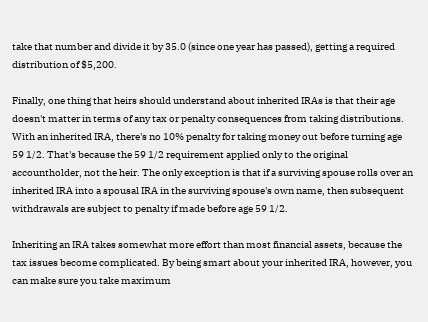take that number and divide it by 35.0 (since one year has passed), getting a required distribution of $5,200.

Finally, one thing that heirs should understand about inherited IRAs is that their age doesn't matter in terms of any tax or penalty consequences from taking distributions. With an inherited IRA, there's no 10% penalty for taking money out before turning age 59 1/2. That's because the 59 1/2 requirement applied only to the original accountholder, not the heir. The only exception is that if a surviving spouse rolls over an inherited IRA into a spousal IRA in the surviving spouse's own name, then subsequent withdrawals are subject to penalty if made before age 59 1/2.

Inheriting an IRA takes somewhat more effort than most financial assets, because the tax issues become complicated. By being smart about your inherited IRA, however, you can make sure you take maximum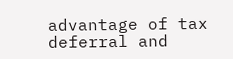advantage of tax deferral and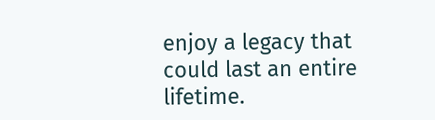enjoy a legacy that could last an entire lifetime.